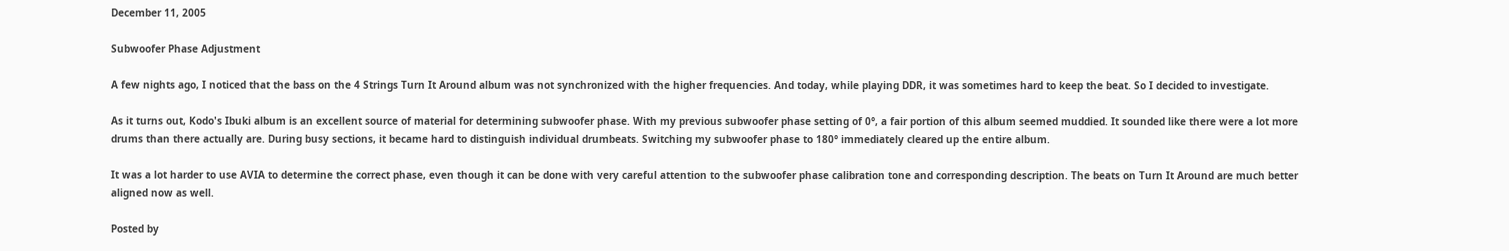December 11, 2005

Subwoofer Phase Adjustment

A few nights ago, I noticed that the bass on the 4 Strings Turn It Around album was not synchronized with the higher frequencies. And today, while playing DDR, it was sometimes hard to keep the beat. So I decided to investigate.

As it turns out, Kodo's Ibuki album is an excellent source of material for determining subwoofer phase. With my previous subwoofer phase setting of 0°, a fair portion of this album seemed muddied. It sounded like there were a lot more drums than there actually are. During busy sections, it became hard to distinguish individual drumbeats. Switching my subwoofer phase to 180° immediately cleared up the entire album.

It was a lot harder to use AVIA to determine the correct phase, even though it can be done with very careful attention to the subwoofer phase calibration tone and corresponding description. The beats on Turn It Around are much better aligned now as well.

Posted by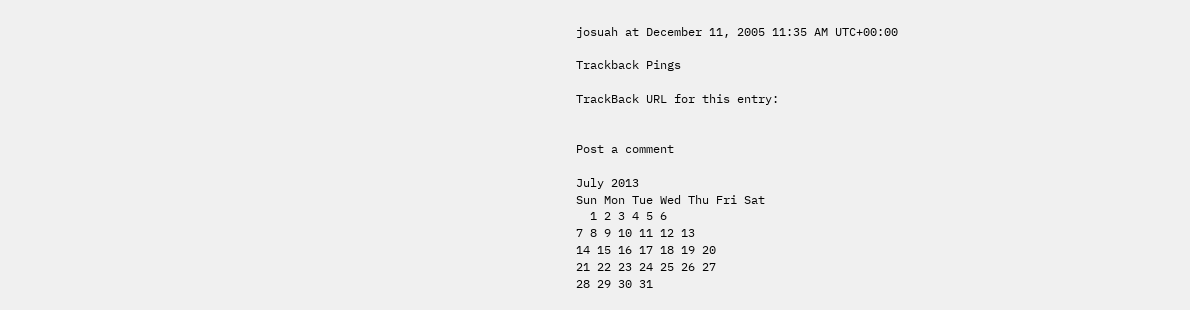josuah at December 11, 2005 11:35 AM UTC+00:00

Trackback Pings

TrackBack URL for this entry:


Post a comment

July 2013
Sun Mon Tue Wed Thu Fri Sat
  1 2 3 4 5 6
7 8 9 10 11 12 13
14 15 16 17 18 19 20
21 22 23 24 25 26 27
28 29 30 31